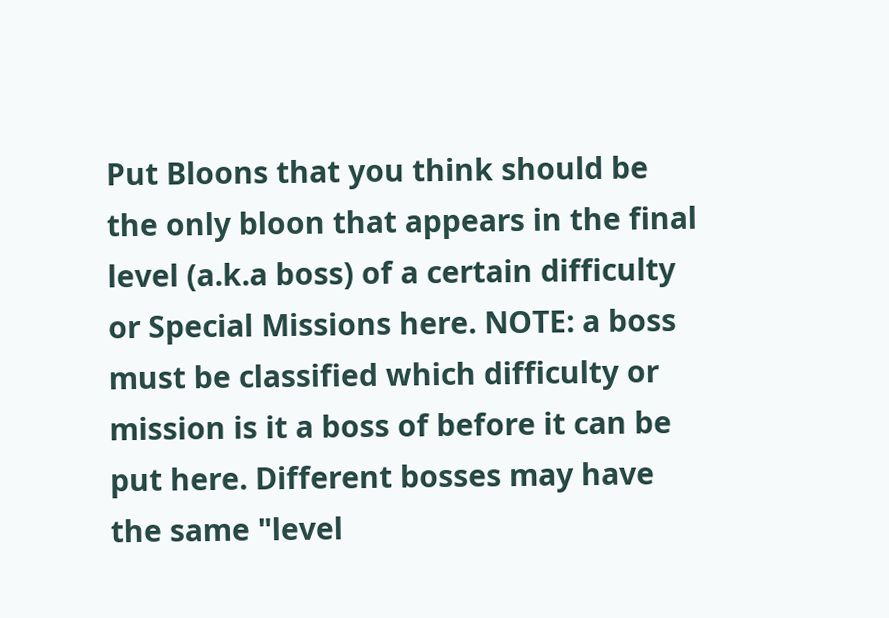Put Bloons that you think should be the only bloon that appears in the final level (a.k.a boss) of a certain difficulty or Special Missions here. NOTE: a boss must be classified which difficulty or mission is it a boss of before it can be put here. Different bosses may have the same "level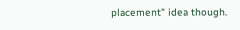placement" idea though.